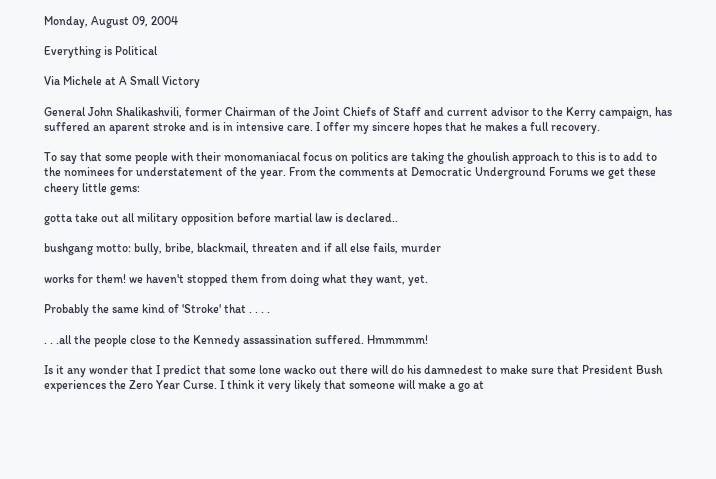Monday, August 09, 2004

Everything is Political

Via Michele at A Small Victory

General John Shalikashvili, former Chairman of the Joint Chiefs of Staff and current advisor to the Kerry campaign, has suffered an aparent stroke and is in intensive care. I offer my sincere hopes that he makes a full recovery.

To say that some people with their monomaniacal focus on politics are taking the ghoulish approach to this is to add to the nominees for understatement of the year. From the comments at Democratic Underground Forums we get these cheery little gems:

gotta take out all military opposition before martial law is declared..

bushgang motto: bully, bribe, blackmail, threaten and if all else fails, murder

works for them! we haven't stopped them from doing what they want, yet.

Probably the same kind of 'Stroke' that . . . .

. . .all the people close to the Kennedy assassination suffered. Hmmmmm!

Is it any wonder that I predict that some lone wacko out there will do his damnedest to make sure that President Bush experiences the Zero Year Curse. I think it very likely that someone will make a go at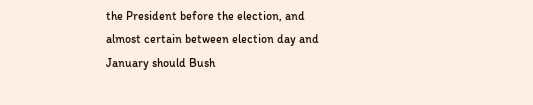the President before the election, and almost certain between election day and January should Bush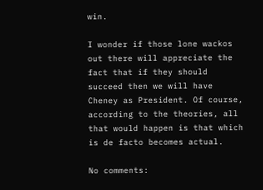win.

I wonder if those lone wackos out there will appreciate the fact that if they should succeed then we will have Cheney as President. Of course, according to the theories, all that would happen is that which is de facto becomes actual.

No comments: